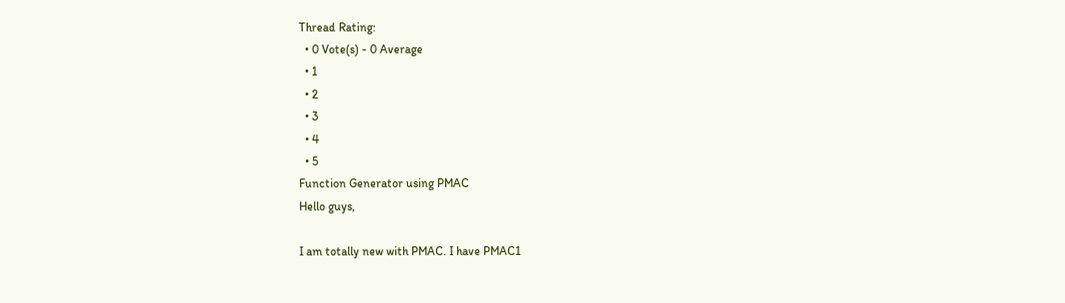Thread Rating:
  • 0 Vote(s) - 0 Average
  • 1
  • 2
  • 3
  • 4
  • 5
Function Generator using PMAC
Hello guys,

I am totally new with PMAC. I have PMAC1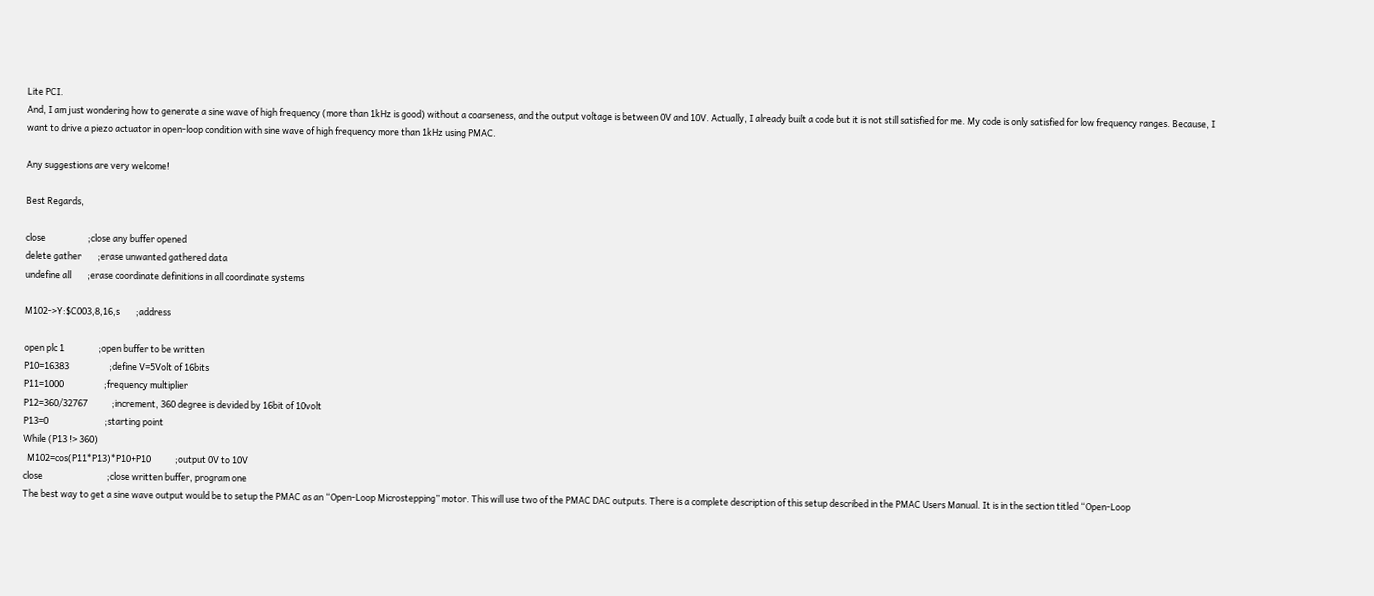Lite PCI.
And, I am just wondering how to generate a sine wave of high frequency (more than 1kHz is good) without a coarseness, and the output voltage is between 0V and 10V. Actually, I already built a code but it is not still satisfied for me. My code is only satisfied for low frequency ranges. Because, I want to drive a piezo actuator in open-loop condition with sine wave of high frequency more than 1kHz using PMAC.

Any suggestions are very welcome!

Best Regards,

close                     ;close any buffer opened
delete gather        ;erase unwanted gathered data
undefine all        ;erase coordinate definitions in all coordinate systems

M102->Y:$C003,8,16,s        ;address

open plc 1                 ;open buffer to be written
P10=16383                    ;define V=5Volt of 16bits
P11=1000                    ;frequency multiplier
P12=360/32767            ;increment, 360 degree is devided by 16bit of 10volt
P13=0                            ;starting point
While (P13 !> 360)
  M102=cos(P11*P13)*P10+P10            ;output 0V to 10V
close                                ;close written buffer, program one
The best way to get a sine wave output would be to setup the PMAC as an “Open-Loop Microstepping” motor. This will use two of the PMAC DAC outputs. There is a complete description of this setup described in the PMAC Users Manual. It is in the section titled “Open-Loop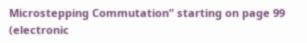Microstepping Commutation” starting on page 99 (electronic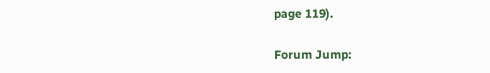page 119).

Forum Jump: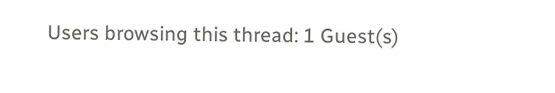Users browsing this thread: 1 Guest(s)